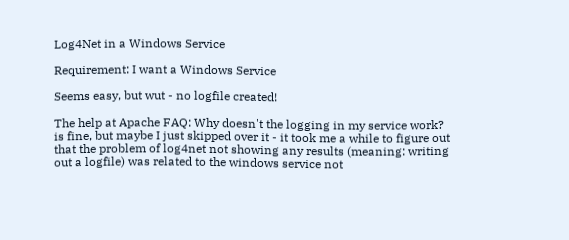Log4Net in a Windows Service

Requirement: I want a Windows Service

Seems easy, but wut - no logfile created!

The help at Apache FAQ: Why doesn't the logging in my service work? is fine, but maybe I just skipped over it - it took me a while to figure out that the problem of log4net not showing any results (meaning: writing out a logfile) was related to the windows service not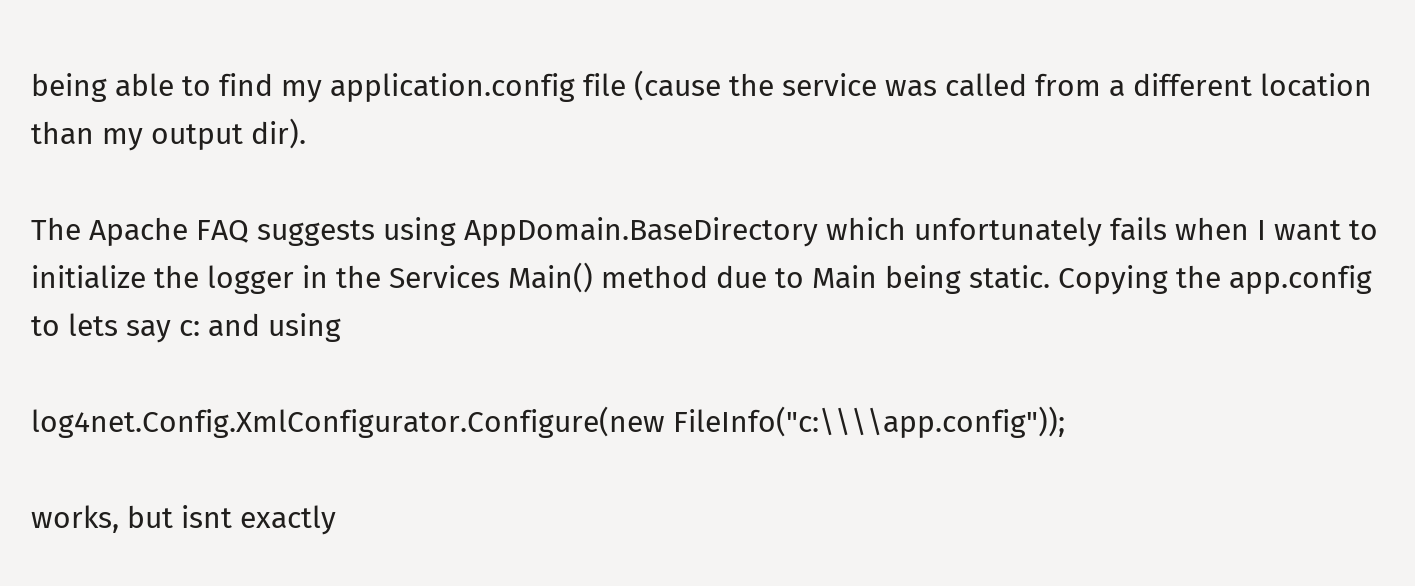being able to find my application.config file (cause the service was called from a different location than my output dir).

The Apache FAQ suggests using AppDomain.BaseDirectory which unfortunately fails when I want to initialize the logger in the Services Main() method due to Main being static. Copying the app.config to lets say c: and using

log4net.Config.XmlConfigurator.Configure(new FileInfo("c:\\\\app.config"));

works, but isnt exactly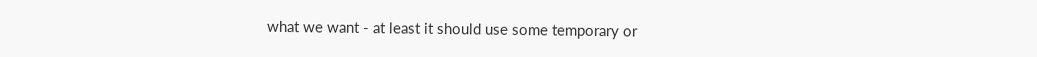what we want - at least it should use some temporary or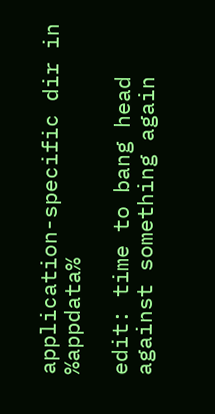application-specific dir in %appdata%

edit: time to bang head against something again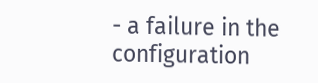- a failure in the configuration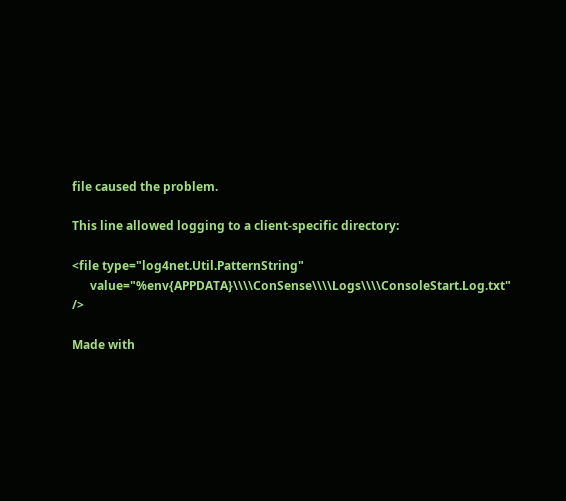file caused the problem.

This line allowed logging to a client-specific directory:

<file type="log4net.Util.PatternString"
      value="%env{APPDATA}\\\\ConSense\\\\Logs\\\\ConsoleStart.Log.txt" />

Made with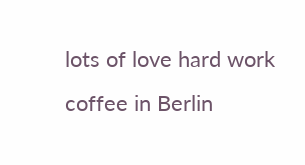lots of love hard work coffee in Berlin